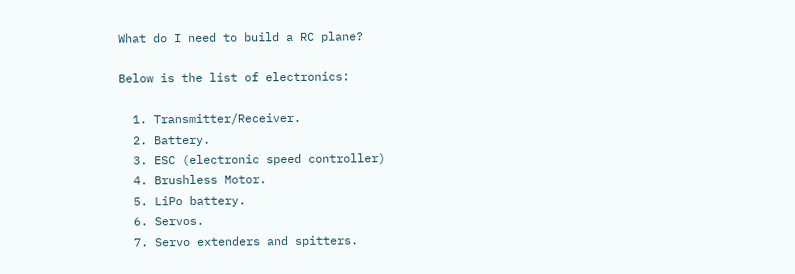What do I need to build a RC plane?

Below is the list of electronics:

  1. Transmitter/Receiver.
  2. Battery.
  3. ESC (electronic speed controller)
  4. Brushless Motor.
  5. LiPo battery.
  6. Servos.
  7. Servo extenders and spitters.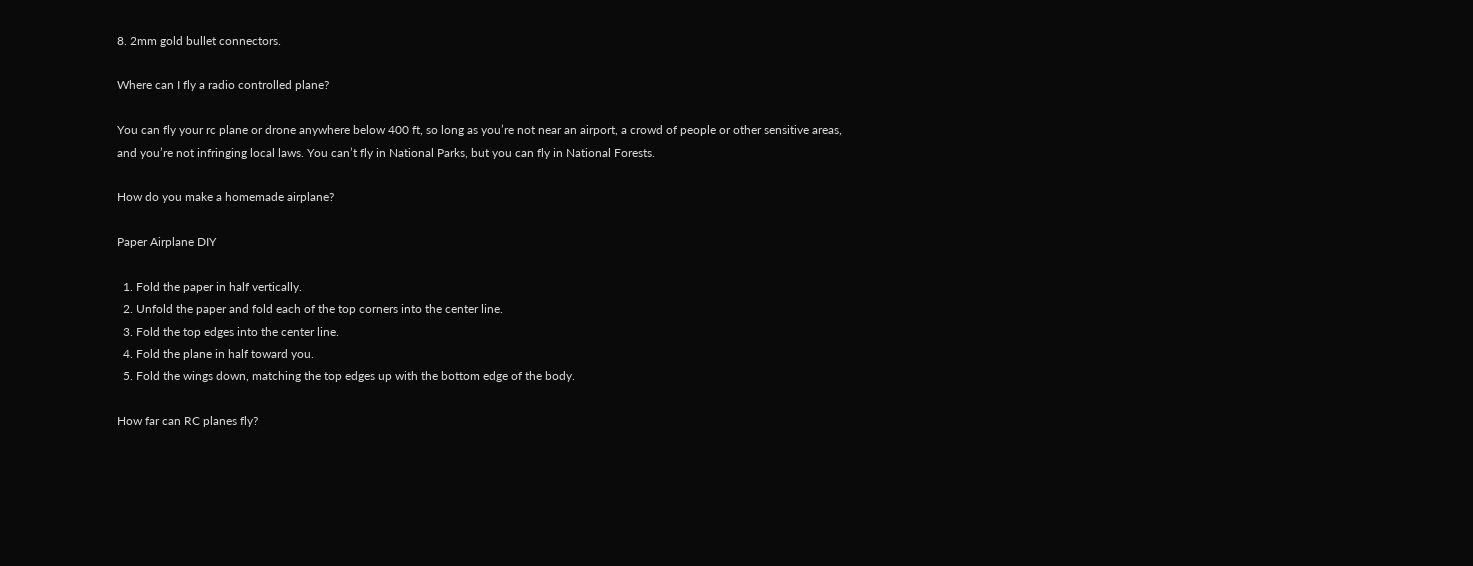8. 2mm gold bullet connectors.

Where can I fly a radio controlled plane?

You can fly your rc plane or drone anywhere below 400 ft, so long as you’re not near an airport, a crowd of people or other sensitive areas, and you’re not infringing local laws. You can’t fly in National Parks, but you can fly in National Forests.

How do you make a homemade airplane?

Paper Airplane DIY

  1. Fold the paper in half vertically.
  2. Unfold the paper and fold each of the top corners into the center line.
  3. Fold the top edges into the center line.
  4. Fold the plane in half toward you.
  5. Fold the wings down, matching the top edges up with the bottom edge of the body.

How far can RC planes fly?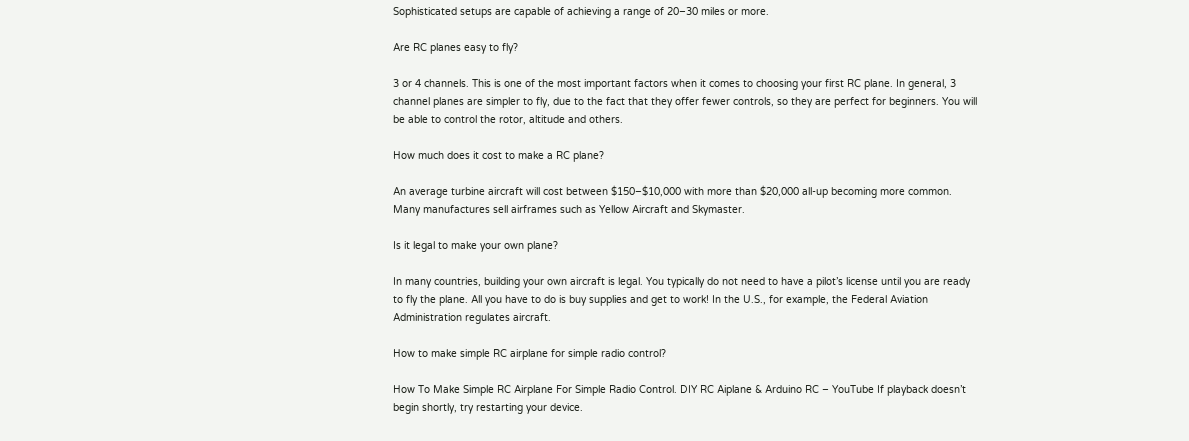Sophisticated setups are capable of achieving a range of 20–30 miles or more.

Are RC planes easy to fly?

3 or 4 channels. This is one of the most important factors when it comes to choosing your first RC plane. In general, 3 channel planes are simpler to fly, due to the fact that they offer fewer controls, so they are perfect for beginners. You will be able to control the rotor, altitude and others.

How much does it cost to make a RC plane?

An average turbine aircraft will cost between $150–$10,000 with more than $20,000 all-up becoming more common. Many manufactures sell airframes such as Yellow Aircraft and Skymaster.

Is it legal to make your own plane?

In many countries, building your own aircraft is legal. You typically do not need to have a pilot’s license until you are ready to fly the plane. All you have to do is buy supplies and get to work! In the U.S., for example, the Federal Aviation Administration regulates aircraft.

How to make simple RC airplane for simple radio control?

How To Make Simple RC Airplane For Simple Radio Control. DIY RC Aiplane & Arduino RC – YouTube If playback doesn’t begin shortly, try restarting your device.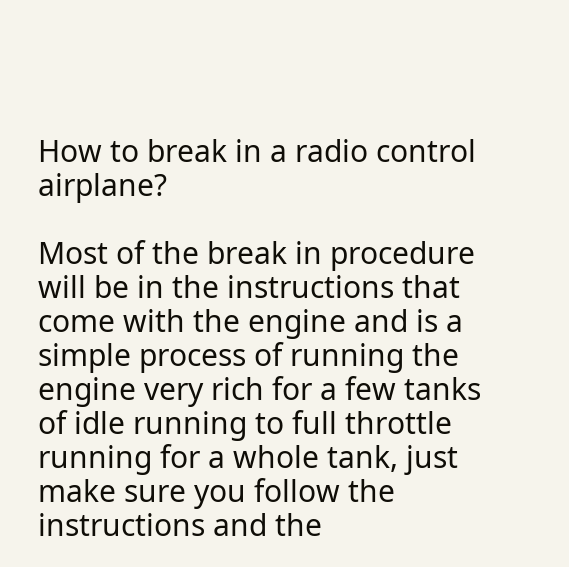How to break in a radio control airplane?

Most of the break in procedure will be in the instructions that come with the engine and is a simple process of running the engine very rich for a few tanks of idle running to full throttle running for a whole tank, just make sure you follow the instructions and the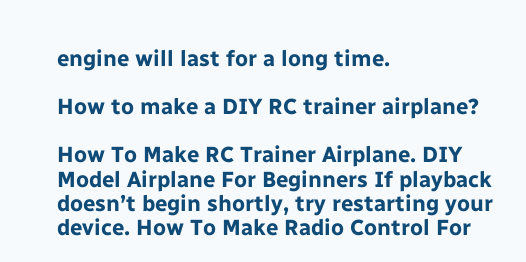engine will last for a long time.

How to make a DIY RC trainer airplane?

How To Make RC Trainer Airplane. DIY Model Airplane For Beginners If playback doesn’t begin shortly, try restarting your device. How To Make Radio Control For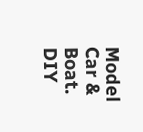Model Car & Boat. DIY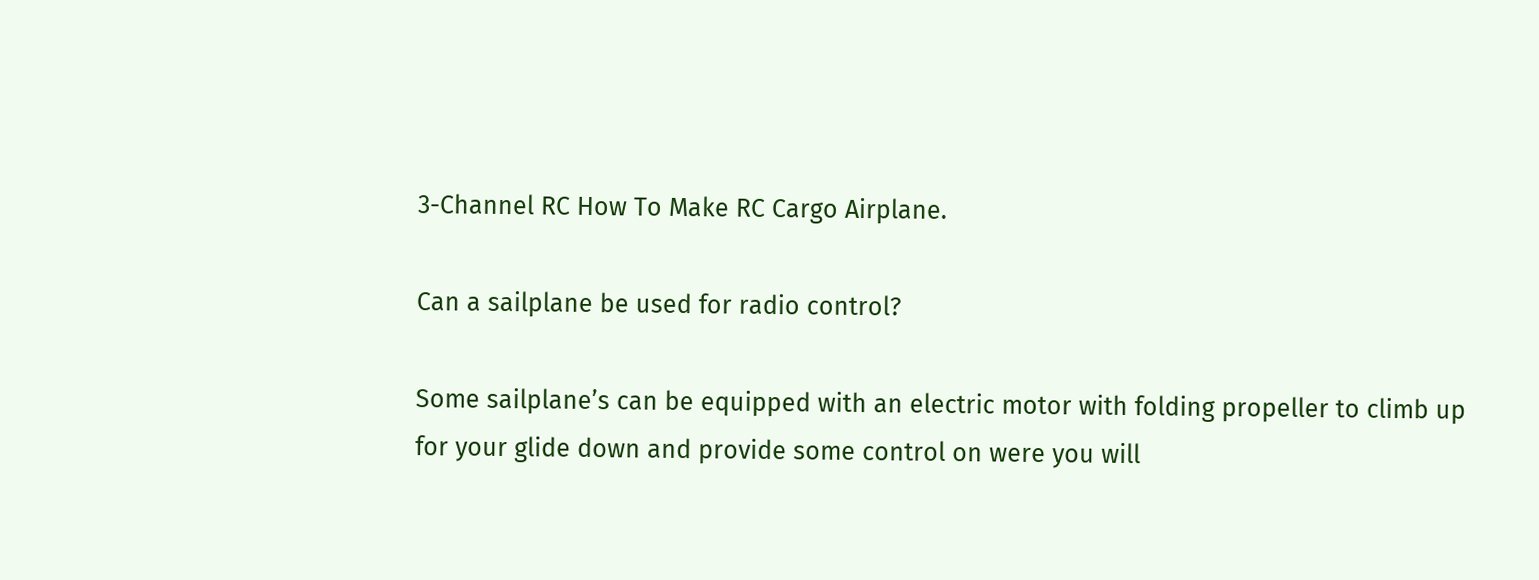3-Channel RC How To Make RC Cargo Airplane.

Can a sailplane be used for radio control?

Some sailplane’s can be equipped with an electric motor with folding propeller to climb up for your glide down and provide some control on were you will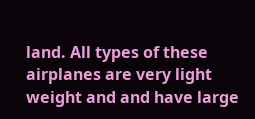land. All types of these airplanes are very light weight and and have large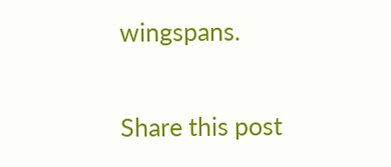wingspans.

Share this post